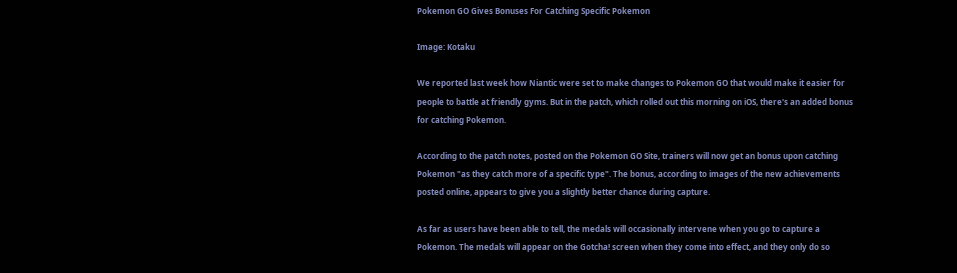Pokemon GO Gives Bonuses For Catching Specific Pokemon

Image: Kotaku

We reported last week how Niantic were set to make changes to Pokemon GO that would make it easier for people to battle at friendly gyms. But in the patch, which rolled out this morning on iOS, there's an added bonus for catching Pokemon.

According to the patch notes, posted on the Pokemon GO Site, trainers will now get an bonus upon catching Pokemon "as they catch more of a specific type". The bonus, according to images of the new achievements posted online, appears to give you a slightly better chance during capture.

As far as users have been able to tell, the medals will occasionally intervene when you go to capture a Pokemon. The medals will appear on the Gotcha! screen when they come into effect, and they only do so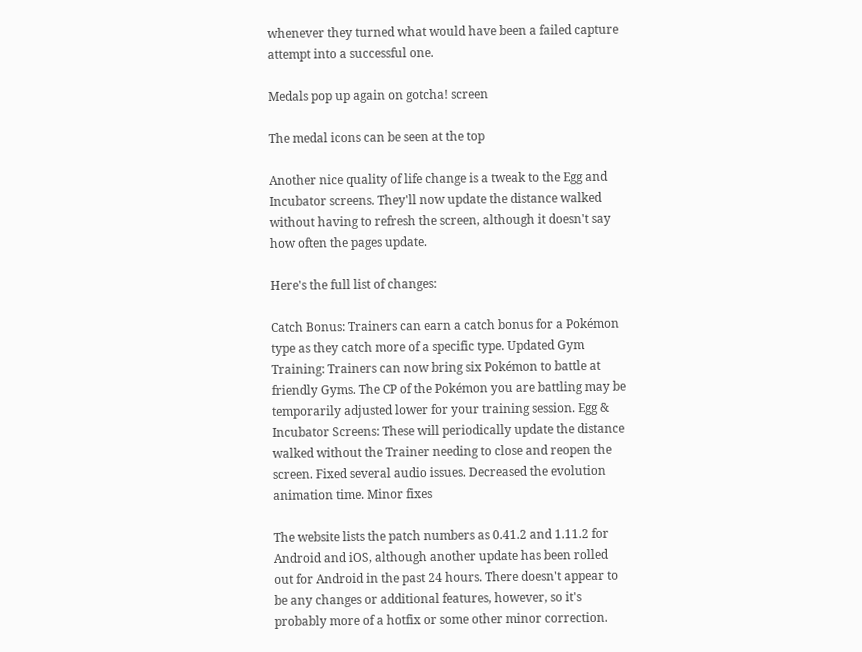whenever they turned what would have been a failed capture attempt into a successful one.

Medals pop up again on gotcha! screen

The medal icons can be seen at the top

Another nice quality of life change is a tweak to the Egg and Incubator screens. They'll now update the distance walked without having to refresh the screen, although it doesn't say how often the pages update.

Here's the full list of changes:

Catch Bonus: Trainers can earn a catch bonus for a Pokémon type as they catch more of a specific type. Updated Gym Training: Trainers can now bring six Pokémon to battle at friendly Gyms. The CP of the Pokémon you are battling may be temporarily adjusted lower for your training session. Egg & Incubator Screens: These will periodically update the distance walked without the Trainer needing to close and reopen the screen. Fixed several audio issues. Decreased the evolution animation time. Minor fixes

The website lists the patch numbers as 0.41.2 and 1.11.2 for Android and iOS, although another update has been rolled out for Android in the past 24 hours. There doesn't appear to be any changes or additional features, however, so it's probably more of a hotfix or some other minor correction.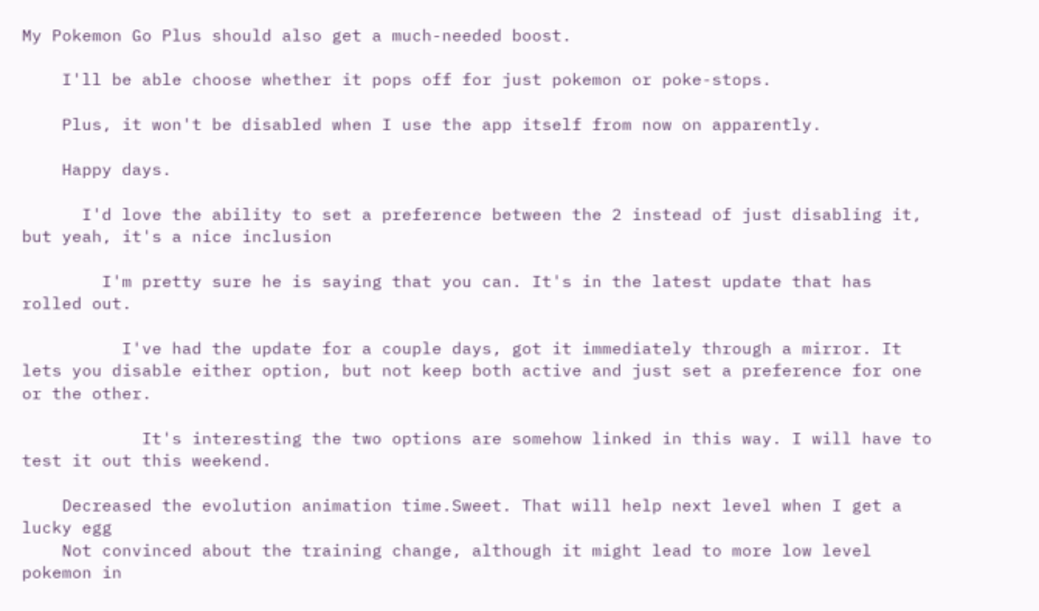My Pokemon Go Plus should also get a much-needed boost.

    I'll be able choose whether it pops off for just pokemon or poke-stops.

    Plus, it won't be disabled when I use the app itself from now on apparently.

    Happy days.

      I'd love the ability to set a preference between the 2 instead of just disabling it, but yeah, it's a nice inclusion

        I'm pretty sure he is saying that you can. It's in the latest update that has rolled out.

          I've had the update for a couple days, got it immediately through a mirror. It lets you disable either option, but not keep both active and just set a preference for one or the other.

            It's interesting the two options are somehow linked in this way. I will have to test it out this weekend.

    Decreased the evolution animation time.Sweet. That will help next level when I get a lucky egg
    Not convinced about the training change, although it might lead to more low level pokemon in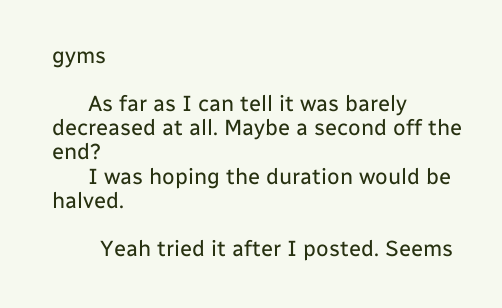gyms

      As far as I can tell it was barely decreased at all. Maybe a second off the end?
      I was hoping the duration would be halved.

        Yeah tried it after I posted. Seems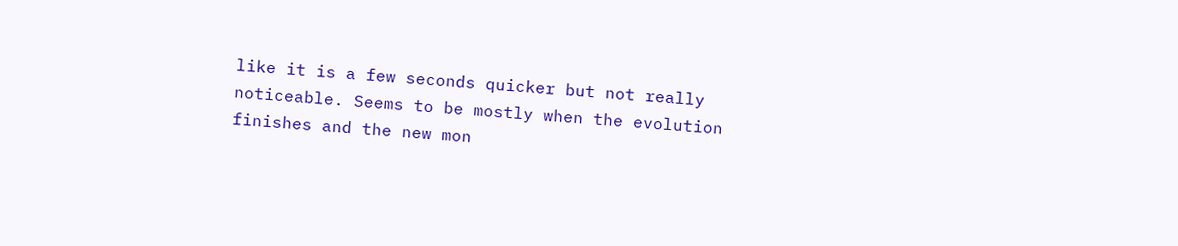like it is a few seconds quicker but not really noticeable. Seems to be mostly when the evolution finishes and the new mon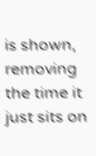is shown, removing the time it just sits on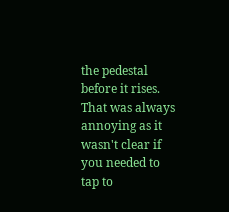the pedestal before it rises. That was always annoying as it wasn't clear if you needed to tap to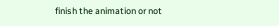finish the animation or not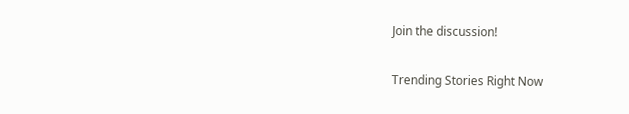Join the discussion!

Trending Stories Right Now